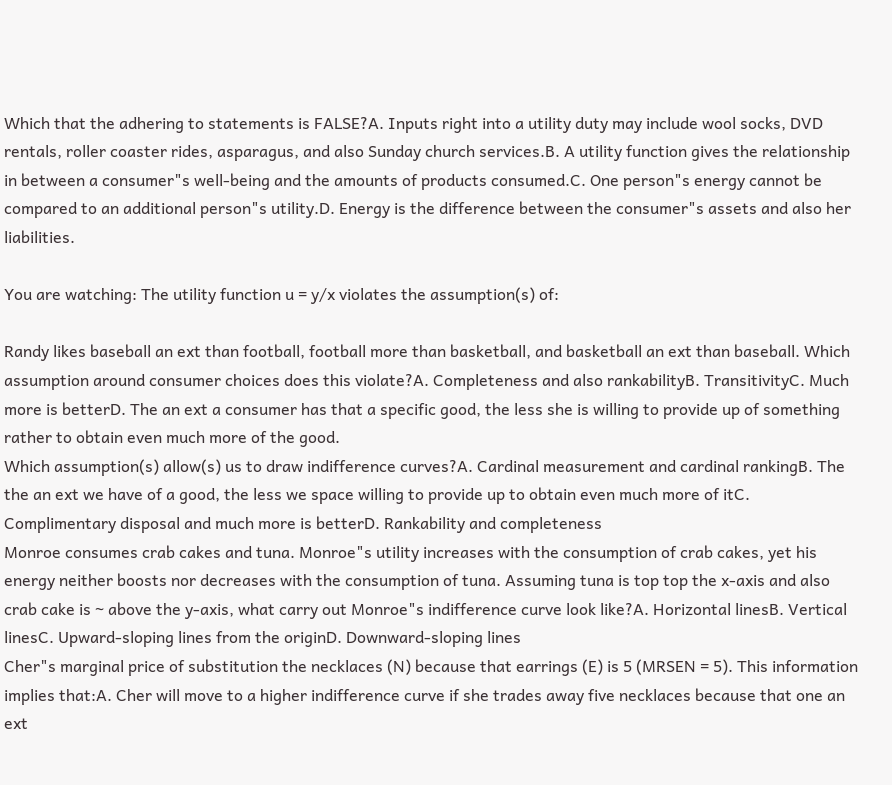Which that the adhering to statements is FALSE?A. Inputs right into a utility duty may include wool socks, DVD rentals, roller coaster rides, asparagus, and also Sunday church services.B. A utility function gives the relationship in between a consumer"s well-being and the amounts of products consumed.C. One person"s energy cannot be compared to an additional person"s utility.D. Energy is the difference between the consumer"s assets and also her liabilities.

You are watching: The utility function u = y/x violates the assumption(s) of:

Randy likes baseball an ext than football, football more than basketball, and basketball an ext than baseball. Which assumption around consumer choices does this violate?A. Completeness and also rankabilityB. TransitivityC. Much more is betterD. The an ext a consumer has that a specific good, the less she is willing to provide up of something rather to obtain even much more of the good.
Which assumption(s) allow(s) us to draw indifference curves?A. Cardinal measurement and cardinal rankingB. The the an ext we have of a good, the less we space willing to provide up to obtain even much more of itC. Complimentary disposal and much more is betterD. Rankability and completeness
Monroe consumes crab cakes and tuna. Monroe"s utility increases with the consumption of crab cakes, yet his energy neither boosts nor decreases with the consumption of tuna. Assuming tuna is top top the x-axis and also crab cake is ~ above the y-axis, what carry out Monroe"s indifference curve look like?A. Horizontal linesB. Vertical linesC. Upward-sloping lines from the originD. Downward-sloping lines
Cher"s marginal price of substitution the necklaces (N) because that earrings (E) is 5 (MRSEN = 5). This information implies that:A. Cher will move to a higher indifference curve if she trades away five necklaces because that one an ext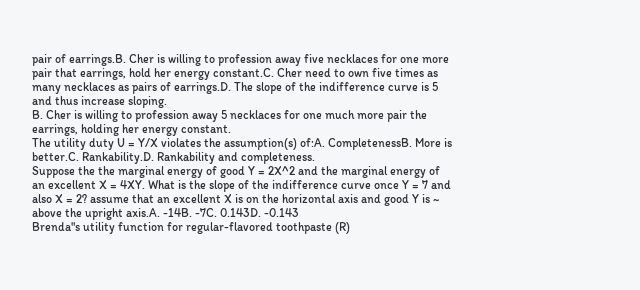pair of earrings.B. Cher is willing to profession away five necklaces for one more pair that earrings, hold her energy constant.C. Cher need to own five times as many necklaces as pairs of earrings.D. The slope of the indifference curve is 5 and thus increase sloping.
B. Cher is willing to profession away 5 necklaces for one much more pair the earrings, holding her energy constant.
The utility duty U = Y/X violates the assumption(s) of:A. CompletenessB. More is better.C. Rankability.D. Rankability and completeness.
Suppose the the marginal energy of good Y = 2X^2 and the marginal energy of an excellent X = 4XY. What is the slope of the indifference curve once Y = 7 and also X = 2? assume that an excellent X is on the horizontal axis and good Y is ~ above the upright axis.A. -14B. -7C. 0.143D. -0.143
Brenda"s utility function for regular-flavored toothpaste (R)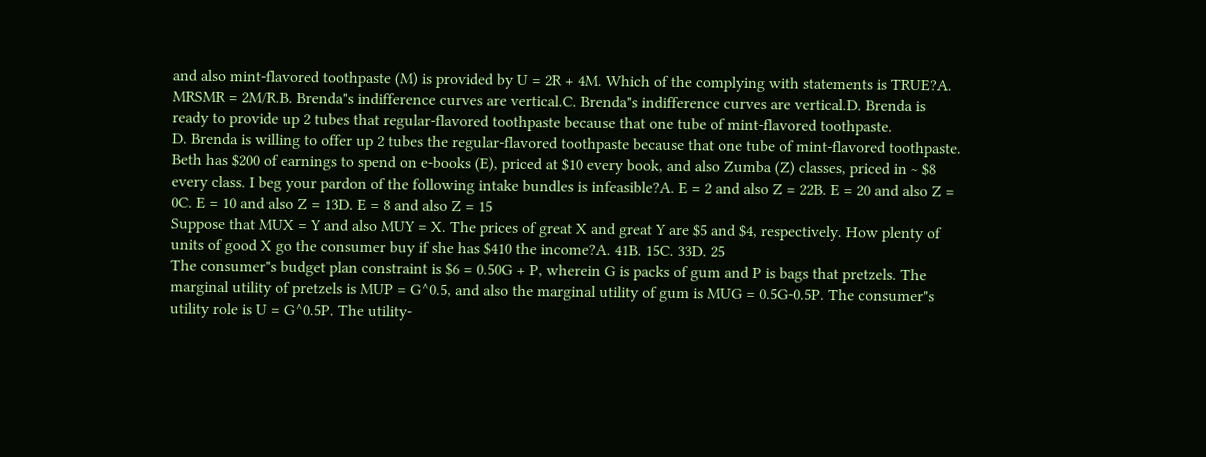and also mint-flavored toothpaste (M) is provided by U = 2R + 4M. Which of the complying with statements is TRUE?A. MRSMR = 2M/R.B. Brenda"s indifference curves are vertical.C. Brenda"s indifference curves are vertical.D. Brenda is ready to provide up 2 tubes that regular-flavored toothpaste because that one tube of mint-flavored toothpaste.
D. Brenda is willing to offer up 2 tubes the regular-flavored toothpaste because that one tube of mint-flavored toothpaste.
Beth has $200 of earnings to spend on e-books (E), priced at $10 every book, and also Zumba (Z) classes, priced in ~ $8 every class. I beg your pardon of the following intake bundles is infeasible?A. E = 2 and also Z = 22B. E = 20 and also Z = 0C. E = 10 and also Z = 13D. E = 8 and also Z = 15
Suppose that MUX = Y and also MUY = X. The prices of great X and great Y are $5 and $4, respectively. How plenty of units of good X go the consumer buy if she has $410 the income?A. 41B. 15C. 33D. 25
The consumer"s budget plan constraint is $6 = 0.50G + P, wherein G is packs of gum and P is bags that pretzels. The marginal utility of pretzels is MUP = G^0.5, and also the marginal utility of gum is MUG = 0.5G-0.5P. The consumer"s utility role is U = G^0.5P. The utility-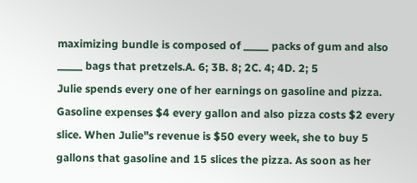maximizing bundle is composed of _____ packs of gum and also _____ bags that pretzels.A. 6; 3B. 8; 2C. 4; 4D. 2; 5
Julie spends every one of her earnings on gasoline and pizza. Gasoline expenses $4 every gallon and also pizza costs $2 every slice. When Julie"s revenue is $50 every week, she to buy 5 gallons that gasoline and 15 slices the pizza. As soon as her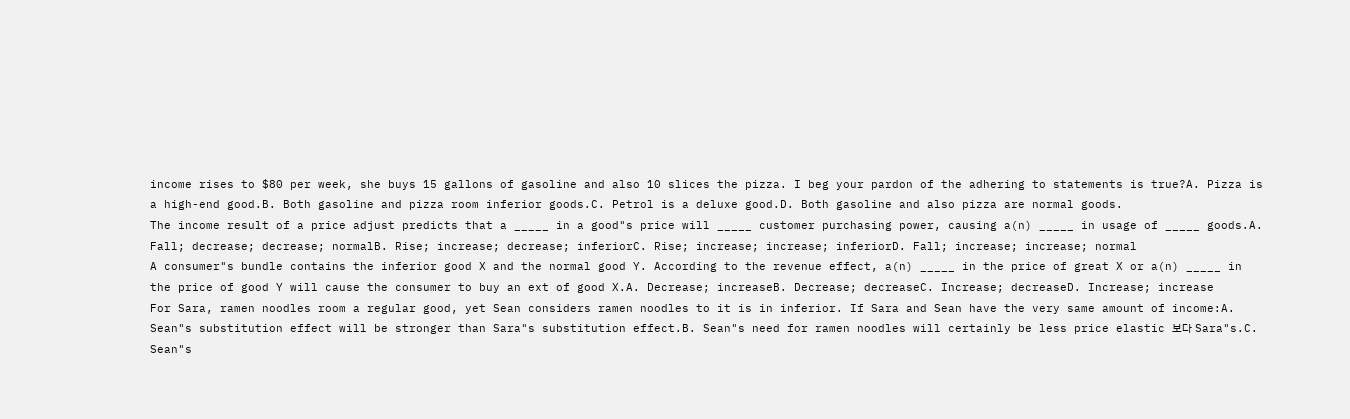income rises to $80 per week, she buys 15 gallons of gasoline and also 10 slices the pizza. I beg your pardon of the adhering to statements is true?A. Pizza is a high-end good.B. Both gasoline and pizza room inferior goods.C. Petrol is a deluxe good.D. Both gasoline and also pizza are normal goods.
The income result of a price adjust predicts that a _____ in a good"s price will _____ customer purchasing power, causing a(n) _____ in usage of _____ goods.A. Fall; decrease; decrease; normalB. Rise; increase; decrease; inferiorC. Rise; increase; increase; inferiorD. Fall; increase; increase; normal
A consumer"s bundle contains the inferior good X and the normal good Y. According to the revenue effect, a(n) _____ in the price of great X or a(n) _____ in the price of good Y will cause the consumer to buy an ext of good X.A. Decrease; increaseB. Decrease; decreaseC. Increase; decreaseD. Increase; increase
For Sara, ramen noodles room a regular good, yet Sean considers ramen noodles to it is in inferior. If Sara and Sean have the very same amount of income:A. Sean"s substitution effect will be stronger than Sara"s substitution effect.B. Sean"s need for ramen noodles will certainly be less price elastic 보다 Sara"s.C. Sean"s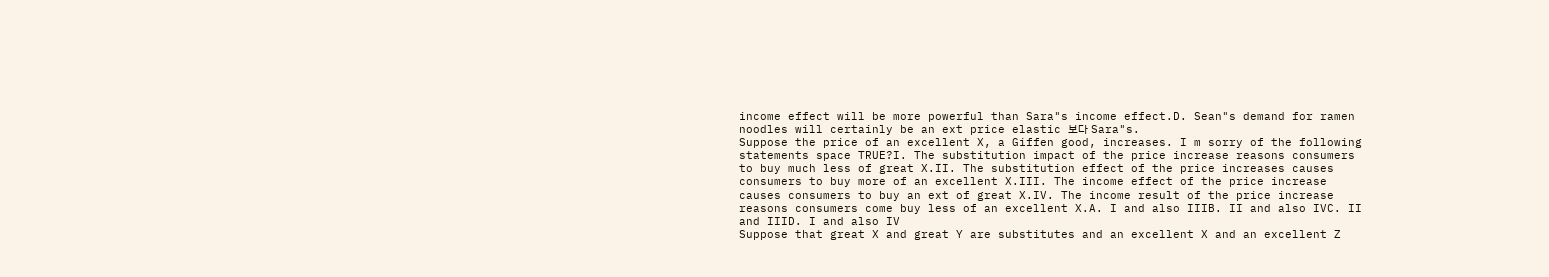income effect will be more powerful than Sara"s income effect.D. Sean"s demand for ramen noodles will certainly be an ext price elastic 보다 Sara"s.
Suppose the price of an excellent X, a Giffen good, increases. I m sorry of the following statements space TRUE?I. The substitution impact of the price increase reasons consumers to buy much less of great X.II. The substitution effect of the price increases causes consumers to buy more of an excellent X.III. The income effect of the price increase causes consumers to buy an ext of great X.IV. The income result of the price increase reasons consumers come buy less of an excellent X.A. I and also IIIB. II and also IVC. II and IIID. I and also IV
Suppose that great X and great Y are substitutes and an excellent X and an excellent Z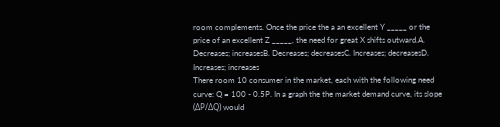room complements. Once the price the a an excellent Y _____ or the price of an excellent Z _____, the need for great X shifts outward.A. Decreases; increasesB. Decreases; decreasesC. Increases; decreasesD. Increases; increases
There room 10 consumer in the market, each with the following need curve: Q = 100 - 0.5P. In a graph the the market demand curve, its slope (ΔP/ΔQ) would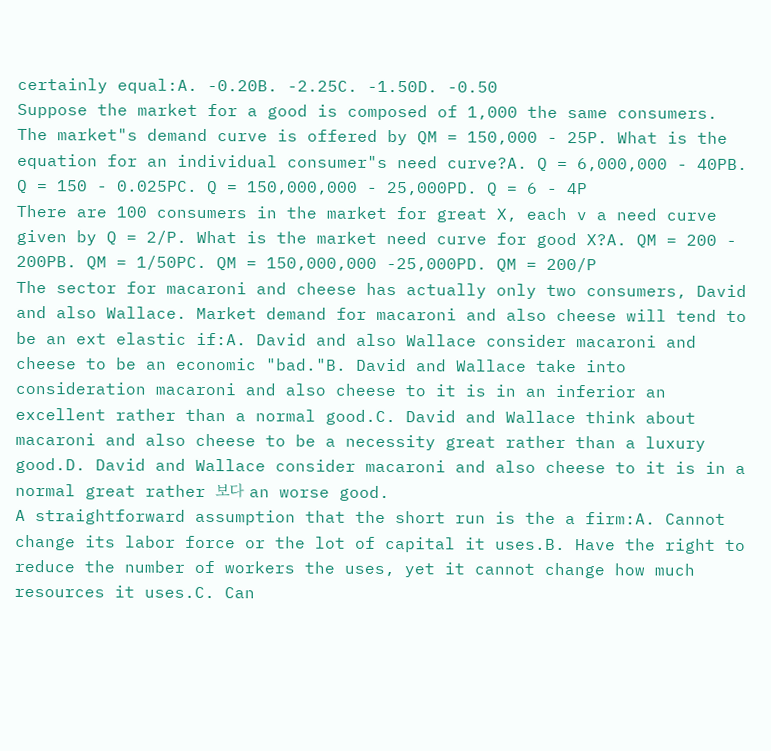certainly equal:A. -0.20B. -2.25C. -1.50D. -0.50
Suppose the market for a good is composed of 1,000 the same consumers. The market"s demand curve is offered by QM = 150,000 - 25P. What is the equation for an individual consumer"s need curve?A. Q = 6,000,000 - 40PB. Q = 150 - 0.025PC. Q = 150,000,000 - 25,000PD. Q = 6 - 4P
There are 100 consumers in the market for great X, each v a need curve given by Q = 2/P. What is the market need curve for good X?A. QM = 200 - 200PB. QM = 1/50PC. QM = 150,000,000 -25,000PD. QM = 200/P
The sector for macaroni and cheese has actually only two consumers, David and also Wallace. Market demand for macaroni and also cheese will tend to be an ext elastic if:A. David and also Wallace consider macaroni and cheese to be an economic "bad."B. David and Wallace take into consideration macaroni and also cheese to it is in an inferior an excellent rather than a normal good.C. David and Wallace think about macaroni and also cheese to be a necessity great rather than a luxury good.D. David and Wallace consider macaroni and also cheese to it is in a normal great rather 보다 an worse good.
A straightforward assumption that the short run is the a firm:A. Cannot change its labor force or the lot of capital it uses.B. Have the right to reduce the number of workers the uses, yet it cannot change how much resources it uses.C. Can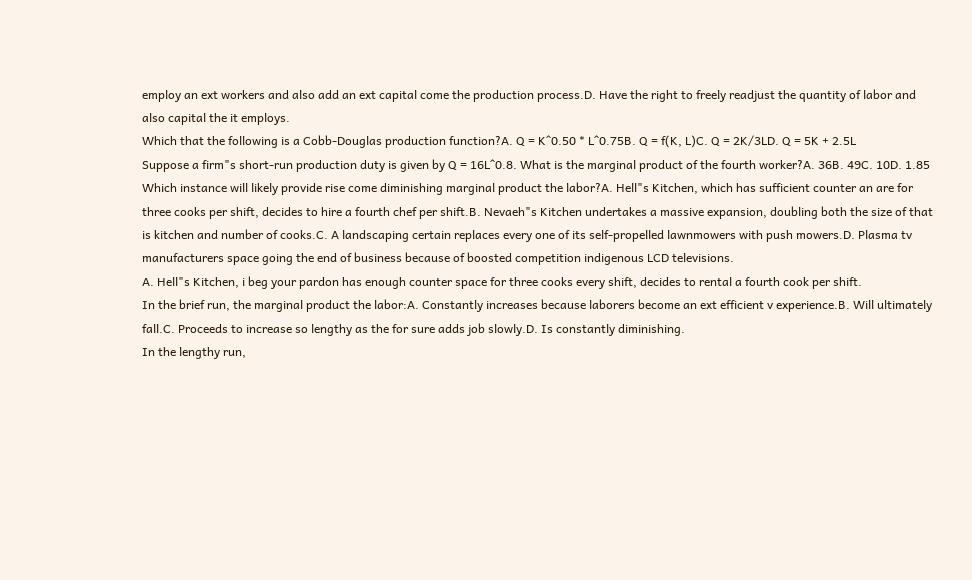employ an ext workers and also add an ext capital come the production process.D. Have the right to freely readjust the quantity of labor and also capital the it employs.
Which that the following is a Cobb-Douglas production function?A. Q = K^0.50 * L^0.75B. Q = f(K, L)C. Q = 2K/3LD. Q = 5K + 2.5L
Suppose a firm"s short-run production duty is given by Q = 16L^0.8. What is the marginal product of the fourth worker?A. 36B. 49C. 10D. 1.85
Which instance will likely provide rise come diminishing marginal product the labor?A. Hell"s Kitchen, which has sufficient counter an are for three cooks per shift, decides to hire a fourth chef per shift.B. Nevaeh"s Kitchen undertakes a massive expansion, doubling both the size of that is kitchen and number of cooks.C. A landscaping certain replaces every one of its self-propelled lawnmowers with push mowers.D. Plasma tv manufacturers space going the end of business because of boosted competition indigenous LCD televisions.
A. Hell"s Kitchen, i beg your pardon has enough counter space for three cooks every shift, decides to rental a fourth cook per shift.
In the brief run, the marginal product the labor:A. Constantly increases because laborers become an ext efficient v experience.B. Will ultimately fall.C. Proceeds to increase so lengthy as the for sure adds job slowly.D. Is constantly diminishing.
In the lengthy run,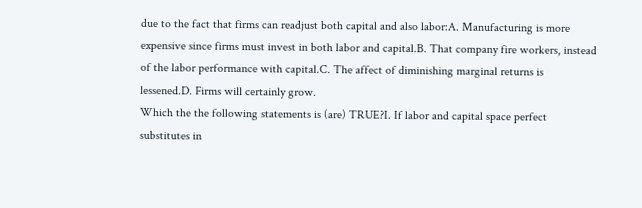due to the fact that firms can readjust both capital and also labor:A. Manufacturing is more expensive since firms must invest in both labor and capital.B. That company fire workers, instead of the labor performance with capital.C. The affect of diminishing marginal returns is lessened.D. Firms will certainly grow.
Which the the following statements is (are) TRUE?I. If labor and capital space perfect substitutes in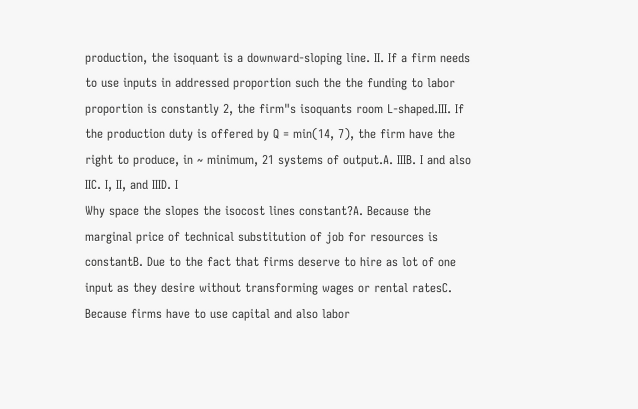production, the isoquant is a downward-sloping line. II. If a firm needs to use inputs in addressed proportion such the the funding to labor proportion is constantly 2, the firm"s isoquants room L-shaped.III. If the production duty is offered by Q = min(14, 7), the firm have the right to produce, in ~ minimum, 21 systems of output.A. IIIB. I and also IIC. I, II, and IIID. I
Why space the slopes the isocost lines constant?A. Because the marginal price of technical substitution of job for resources is constantB. Due to the fact that firms deserve to hire as lot of one input as they desire without transforming wages or rental ratesC. Because firms have to use capital and also labor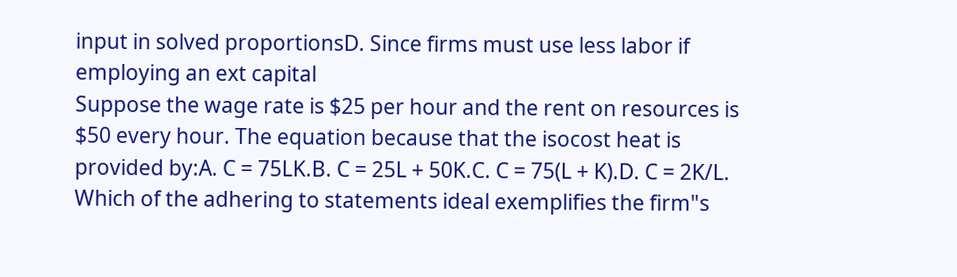input in solved proportionsD. Since firms must use less labor if employing an ext capital
Suppose the wage rate is $25 per hour and the rent on resources is $50 every hour. The equation because that the isocost heat is provided by:A. C = 75LK.B. C = 25L + 50K.C. C = 75(L + K).D. C = 2K/L.
Which of the adhering to statements ideal exemplifies the firm"s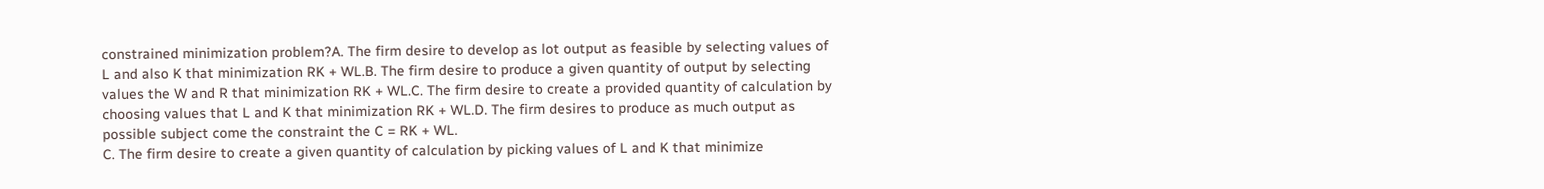constrained minimization problem?A. The firm desire to develop as lot output as feasible by selecting values of L and also K that minimization RK + WL.B. The firm desire to produce a given quantity of output by selecting values the W and R that minimization RK + WL.C. The firm desire to create a provided quantity of calculation by choosing values that L and K that minimization RK + WL.D. The firm desires to produce as much output as possible subject come the constraint the C = RK + WL.
C. The firm desire to create a given quantity of calculation by picking values of L and K that minimize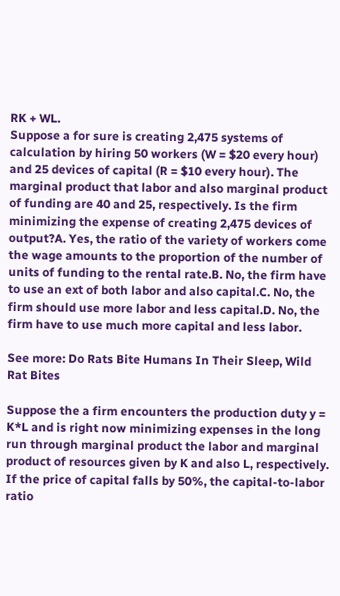RK + WL.
Suppose a for sure is creating 2,475 systems of calculation by hiring 50 workers (W = $20 every hour) and 25 devices of capital (R = $10 every hour). The marginal product that labor and also marginal product of funding are 40 and 25, respectively. Is the firm minimizing the expense of creating 2,475 devices of output?A. Yes, the ratio of the variety of workers come the wage amounts to the proportion of the number of units of funding to the rental rate.B. No, the firm have to use an ext of both labor and also capital.C. No, the firm should use more labor and less capital.D. No, the firm have to use much more capital and less labor.

See more: Do Rats Bite Humans In Their Sleep, Wild Rat Bites

Suppose the a firm encounters the production duty y = K*L and is right now minimizing expenses in the long run through marginal product the labor and marginal product of resources given by K and also L, respectively. If the price of capital falls by 50%, the capital-to-labor ratio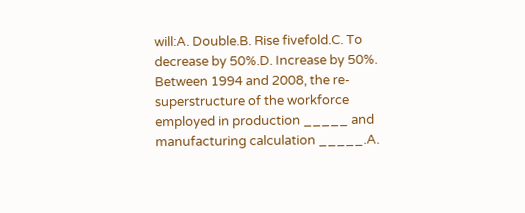will:A. Double.B. Rise fivefold.C. To decrease by 50%.D. Increase by 50%.
Between 1994 and 2008, the re-superstructure of the workforce employed in production _____ and manufacturing calculation _____.A.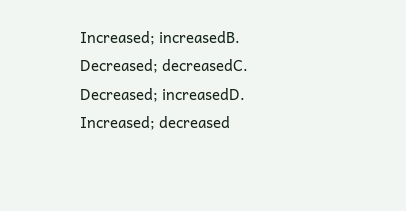Increased; increasedB. Decreased; decreasedC. Decreased; increasedD. Increased; decreased